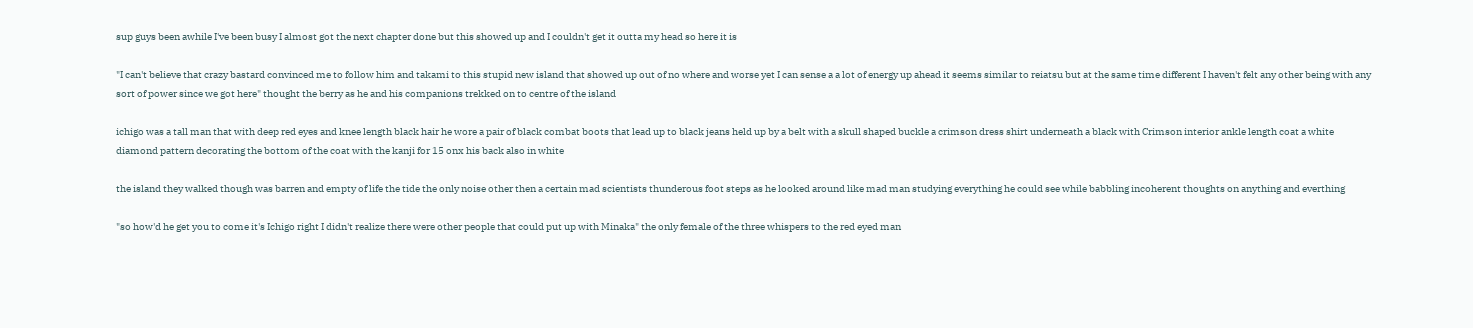sup guys been awhile I've been busy I almost got the next chapter done but this showed up and I couldn't get it outta my head so here it is

"I can't believe that crazy bastard convinced me to follow him and takami to this stupid new island that showed up out of no where and worse yet I can sense a a lot of energy up ahead it seems similar to reiatsu but at the same time different I haven't felt any other being with any sort of power since we got here" thought the berry as he and his companions trekked on to centre of the island

ichigo was a tall man that with deep red eyes and knee length black hair he wore a pair of black combat boots that lead up to black jeans held up by a belt with a skull shaped buckle a crimson dress shirt underneath a black with Crimson interior ankle length coat a white diamond pattern decorating the bottom of the coat with the kanji for 15 onx his back also in white

the island they walked though was barren and empty of life the tide the only noise other then a certain mad scientists thunderous foot steps as he looked around like mad man studying everything he could see while babbling incoherent thoughts on anything and everthing

"so how'd he get you to come it's Ichigo right I didn't realize there were other people that could put up with Minaka" the only female of the three whispers to the red eyed man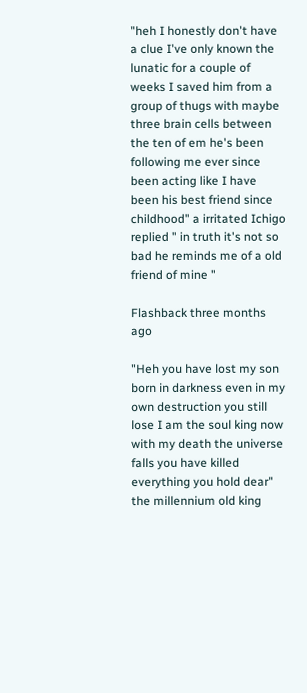"heh I honestly don't have a clue I've only known the lunatic for a couple of weeks I saved him from a group of thugs with maybe three brain cells between the ten of em he's been following me ever since been acting like I have been his best friend since childhood" a irritated Ichigo replied " in truth it's not so bad he reminds me of a old friend of mine "

Flashback three months ago

"Heh you have lost my son born in darkness even in my own destruction you still lose I am the soul king now with my death the universe falls you have killed everything you hold dear" the millennium old king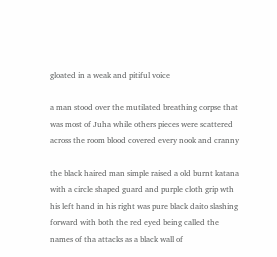gloated in a weak and pitiful voice

a man stood over the mutilated breathing corpse that was most of Juha while others pieces were scattered across the room blood covered every nook and cranny

the black haired man simple raised a old burnt katana with a circle shaped guard and purple cloth grip wth his left hand in his right was pure black daito slashing forward with both the red eyed being called the names of tha attacks as a black wall of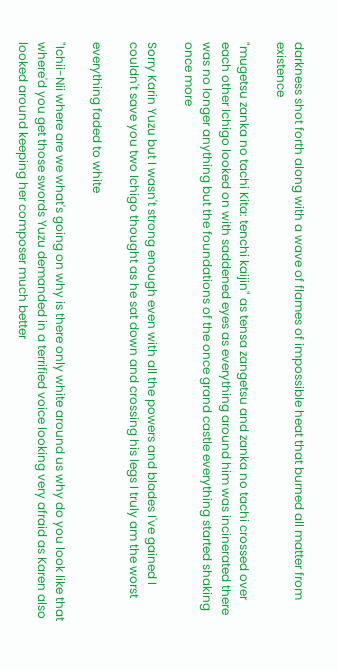darkness shot forth along with a wave of flames of impossible heat that burned all matter from existence

"mugetsu zanka no tachi Kita: tenchi kaijin" as tensa zangetsu and zanka no tachi crossed over each other Ichigo looked on with saddened eyes as everything around him was incinerated there was no longer anything but the foundations of the once grand castle everything started shaking once more

Sorry Karin Yuzu but I wasn't strong enough even with all the powers and blades I've gained I couldn't save you two Ichigo thought as he sat down and crossing his legs I truly am the worst

everything faded to white

"Ichii-Nii where are we what's going on why is there only white around us why do you look like that where'd you get those swords Yuzu demanded in a terrified voice looking very afraid as Karen also looked around keeping her composer much better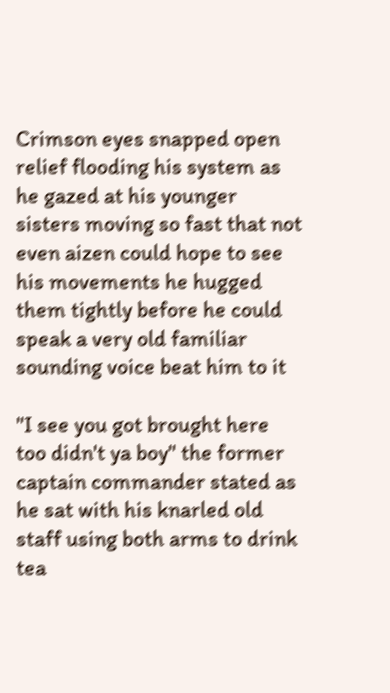Crimson eyes snapped open relief flooding his system as he gazed at his younger sisters moving so fast that not even aizen could hope to see his movements he hugged them tightly before he could speak a very old familiar sounding voice beat him to it

"I see you got brought here too didn't ya boy" the former captain commander stated as he sat with his knarled old staff using both arms to drink tea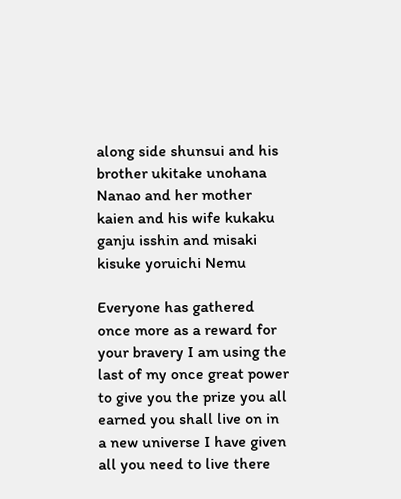along side shunsui and his brother ukitake unohana Nanao and her mother kaien and his wife kukaku ganju isshin and misaki kisuke yoruichi Nemu

Everyone has gathered once more as a reward for your bravery I am using the last of my once great power to give you the prize you all earned you shall live on in a new universe I have given all you need to live there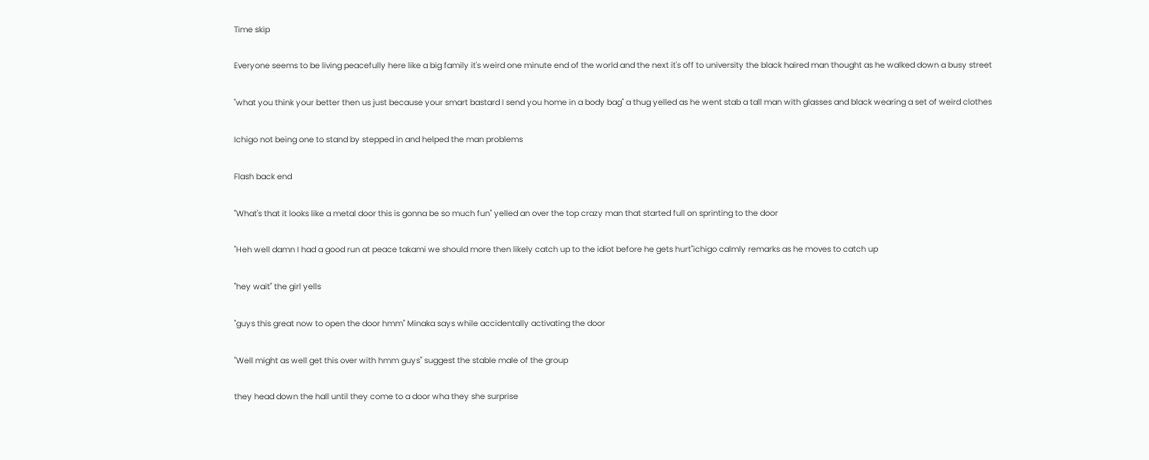Time skip

Everyone seems to be living peacefully here like a big family it's weird one minute end of the world and the next it's off to university the black haired man thought as he walked down a busy street

"what you think your better then us just because your smart bastard I send you home in a body bag" a thug yelled as he went stab a tall man with glasses and black wearing a set of weird clothes

Ichigo not being one to stand by stepped in and helped the man problems

Flash back end

"What's that it looks like a metal door this is gonna be so much fun" yelled an over the top crazy man that started full on sprinting to the door

"Heh well damn I had a good run at peace takami we should more then likely catch up to the idiot before he gets hurt"ichigo calmly remarks as he moves to catch up

"hey wait" the girl yells

"guys this great now to open the door hmm" Minaka says while accidentally activating the door

"Well might as well get this over with hmm guys" suggest the stable male of the group

they head down the hall until they come to a door wha they she surprise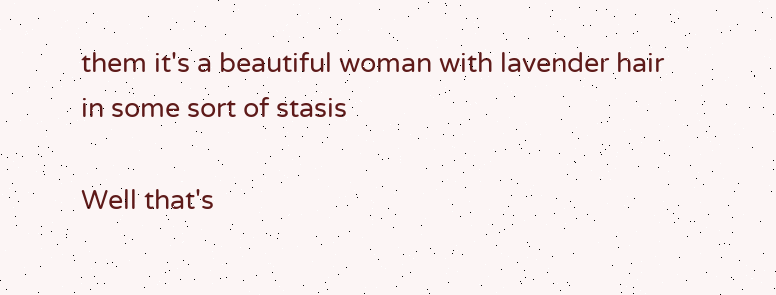them it's a beautiful woman with lavender hair in some sort of stasis

Well that's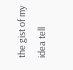the gist of my idea tell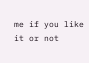me if you like it or not